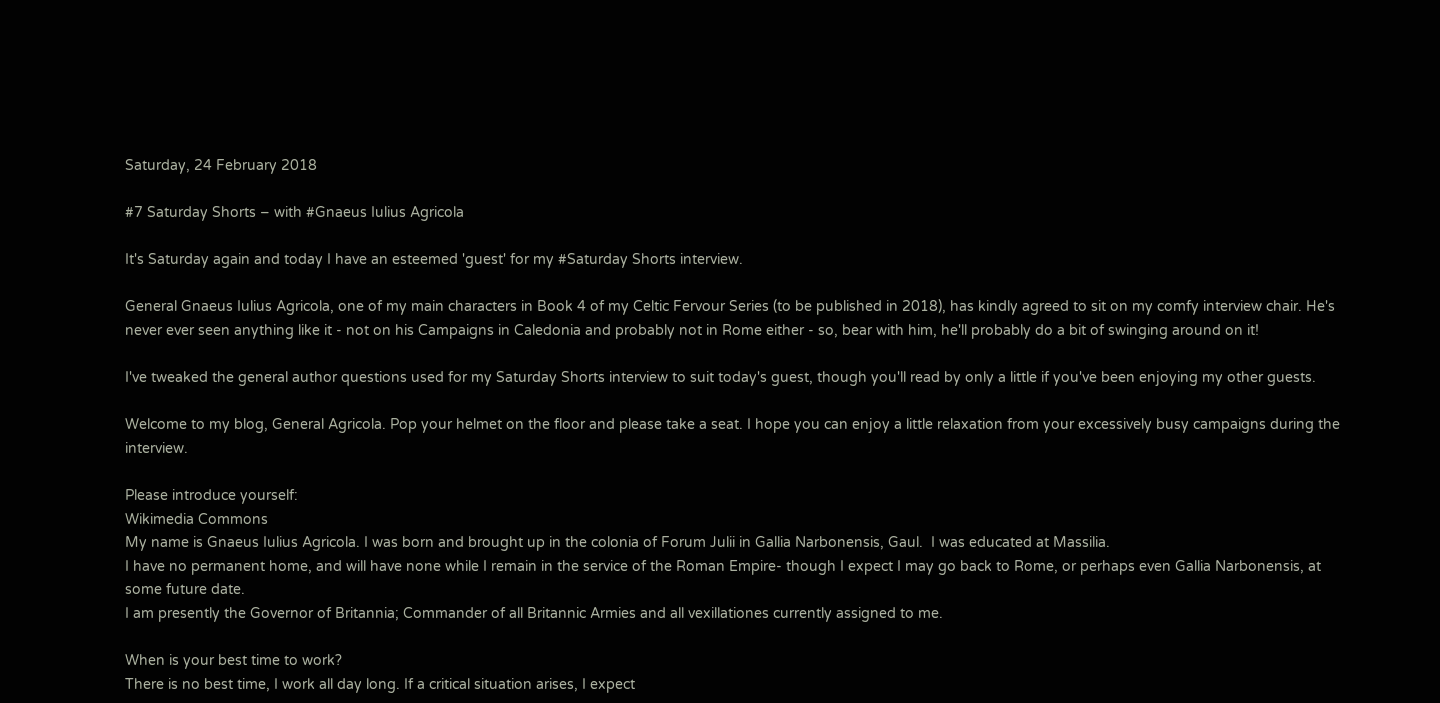Saturday, 24 February 2018

#7 Saturday Shorts – with #Gnaeus Iulius Agricola

It's Saturday again and today I have an esteemed 'guest' for my #Saturday Shorts interview.

General Gnaeus Iulius Agricola, one of my main characters in Book 4 of my Celtic Fervour Series (to be published in 2018), has kindly agreed to sit on my comfy interview chair. He's never ever seen anything like it - not on his Campaigns in Caledonia and probably not in Rome either - so, bear with him, he'll probably do a bit of swinging around on it!

I've tweaked the general author questions used for my Saturday Shorts interview to suit today's guest, though you'll read by only a little if you've been enjoying my other guests.

Welcome to my blog, General Agricola. Pop your helmet on the floor and please take a seat. I hope you can enjoy a little relaxation from your excessively busy campaigns during the interview.

Please introduce yourself:
Wikimedia Commons
My name is Gnaeus Iulius Agricola. I was born and brought up in the colonia of Forum Julii in Gallia Narbonensis, Gaul.  I was educated at Massilia.
I have no permanent home, and will have none while I remain in the service of the Roman Empire- though I expect I may go back to Rome, or perhaps even Gallia Narbonensis, at some future date.
I am presently the Governor of Britannia; Commander of all Britannic Armies and all vexillationes currently assigned to me.

When is your best time to work?
There is no best time, I work all day long. If a critical situation arises, I expect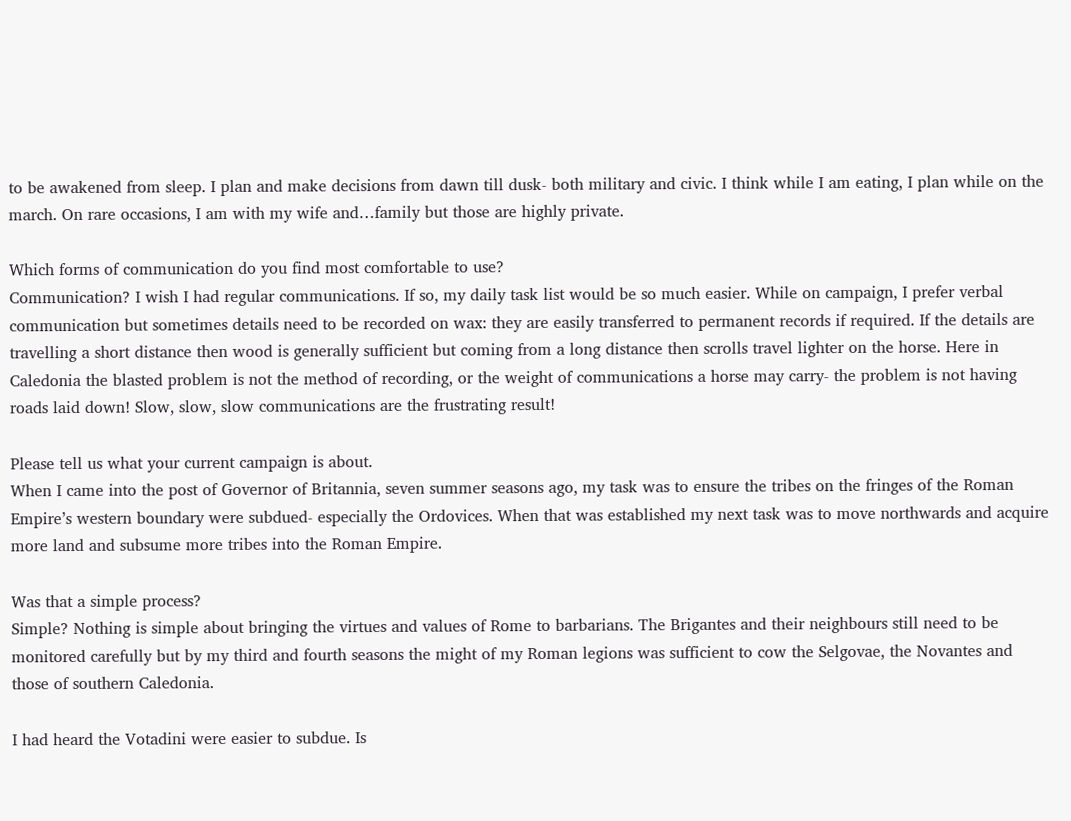to be awakened from sleep. I plan and make decisions from dawn till dusk- both military and civic. I think while I am eating, I plan while on the march. On rare occasions, I am with my wife and…family but those are highly private.

Which forms of communication do you find most comfortable to use?
Communication? I wish I had regular communications. If so, my daily task list would be so much easier. While on campaign, I prefer verbal communication but sometimes details need to be recorded on wax: they are easily transferred to permanent records if required. If the details are travelling a short distance then wood is generally sufficient but coming from a long distance then scrolls travel lighter on the horse. Here in Caledonia the blasted problem is not the method of recording, or the weight of communications a horse may carry- the problem is not having roads laid down! Slow, slow, slow communications are the frustrating result!

Please tell us what your current campaign is about.
When I came into the post of Governor of Britannia, seven summer seasons ago, my task was to ensure the tribes on the fringes of the Roman Empire’s western boundary were subdued- especially the Ordovices. When that was established my next task was to move northwards and acquire more land and subsume more tribes into the Roman Empire.

Was that a simple process?
Simple? Nothing is simple about bringing the virtues and values of Rome to barbarians. The Brigantes and their neighbours still need to be monitored carefully but by my third and fourth seasons the might of my Roman legions was sufficient to cow the Selgovae, the Novantes and those of southern Caledonia.

I had heard the Votadini were easier to subdue. Is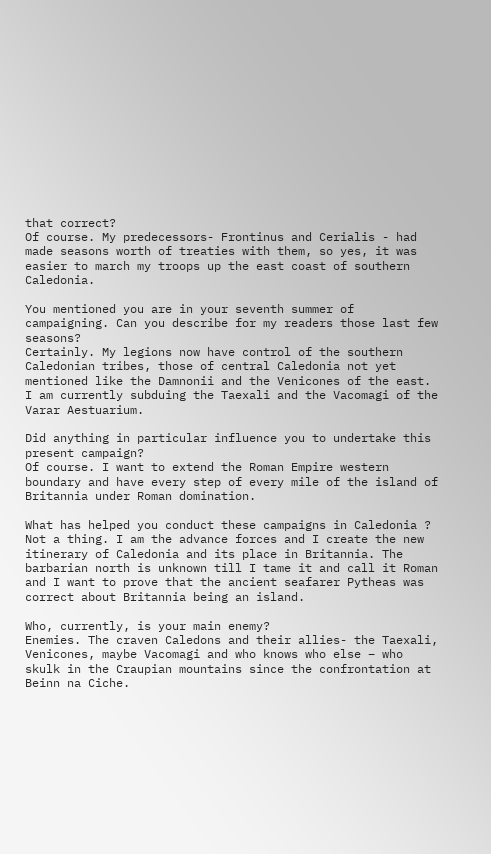that correct?
Of course. My predecessors- Frontinus and Cerialis - had made seasons worth of treaties with them, so yes, it was easier to march my troops up the east coast of southern Caledonia.

You mentioned you are in your seventh summer of campaigning. Can you describe for my readers those last few seasons?
Certainly. My legions now have control of the southern Caledonian tribes, those of central Caledonia not yet mentioned like the Damnonii and the Venicones of the east. I am currently subduing the Taexali and the Vacomagi of the Varar Aestuarium.

Did anything in particular influence you to undertake this present campaign?
Of course. I want to extend the Roman Empire western boundary and have every step of every mile of the island of Britannia under Roman domination.

What has helped you conduct these campaigns in Caledonia ?
Not a thing. I am the advance forces and I create the new itinerary of Caledonia and its place in Britannia. The barbarian north is unknown till I tame it and call it Roman and I want to prove that the ancient seafarer Pytheas was correct about Britannia being an island.

Who, currently, is your main enemy?
Enemies. The craven Caledons and their allies- the Taexali, Venicones, maybe Vacomagi and who knows who else – who skulk in the Craupian mountains since the confrontation at Beinn na Ciche.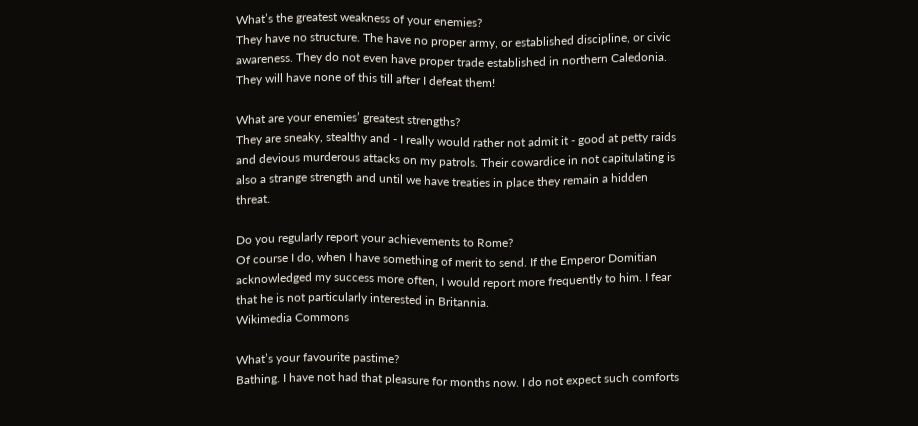What’s the greatest weakness of your enemies?
They have no structure. The have no proper army, or established discipline, or civic awareness. They do not even have proper trade established in northern Caledonia. They will have none of this till after I defeat them!

What are your enemies’ greatest strengths?
They are sneaky, stealthy and - I really would rather not admit it - good at petty raids and devious murderous attacks on my patrols. Their cowardice in not capitulating is also a strange strength and until we have treaties in place they remain a hidden threat.

Do you regularly report your achievements to Rome?
Of course I do, when I have something of merit to send. If the Emperor Domitian acknowledged my success more often, I would report more frequently to him. I fear that he is not particularly interested in Britannia.
Wikimedia Commons

What’s your favourite pastime?
Bathing. I have not had that pleasure for months now. I do not expect such comforts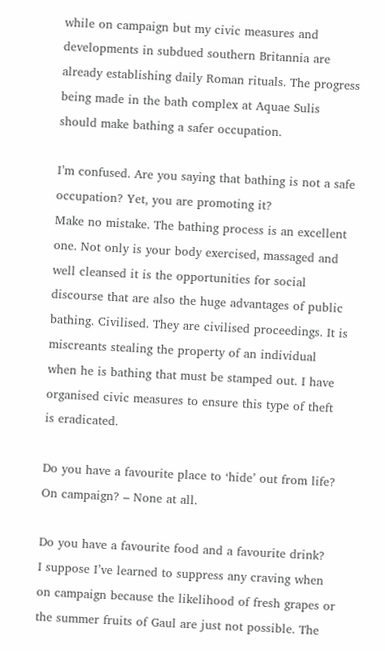while on campaign but my civic measures and developments in subdued southern Britannia are already establishing daily Roman rituals. The progress being made in the bath complex at Aquae Sulis should make bathing a safer occupation.

I’m confused. Are you saying that bathing is not a safe occupation? Yet, you are promoting it?
Make no mistake. The bathing process is an excellent one. Not only is your body exercised, massaged and well cleansed it is the opportunities for social discourse that are also the huge advantages of public bathing. Civilised. They are civilised proceedings. It is miscreants stealing the property of an individual when he is bathing that must be stamped out. I have organised civic measures to ensure this type of theft is eradicated.

Do you have a favourite place to ‘hide’ out from life?
On campaign? – None at all.

Do you have a favourite food and a favourite drink?
I suppose I’ve learned to suppress any craving when on campaign because the likelihood of fresh grapes or the summer fruits of Gaul are just not possible. The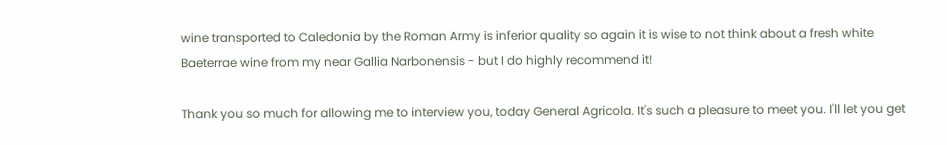wine transported to Caledonia by the Roman Army is inferior quality so again it is wise to not think about a fresh white Baeterrae wine from my near Gallia Narbonensis - but I do highly recommend it!

Thank you so much for allowing me to interview you, today General Agricola. It's such a pleasure to meet you. I'll let you get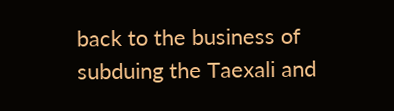back to the business of subduing the Taexali and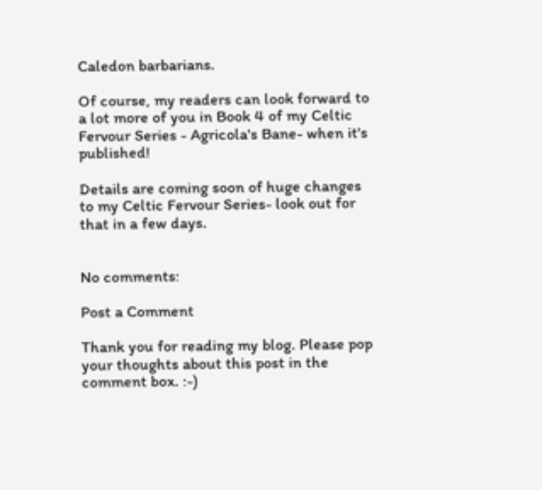Caledon barbarians.

Of course, my readers can look forward to a lot more of you in Book 4 of my Celtic Fervour Series - Agricola's Bane- when it's published!

Details are coming soon of huge changes to my Celtic Fervour Series- look out for that in a few days.


No comments:

Post a Comment

Thank you for reading my blog. Please pop your thoughts about this post in the comment box. :-)